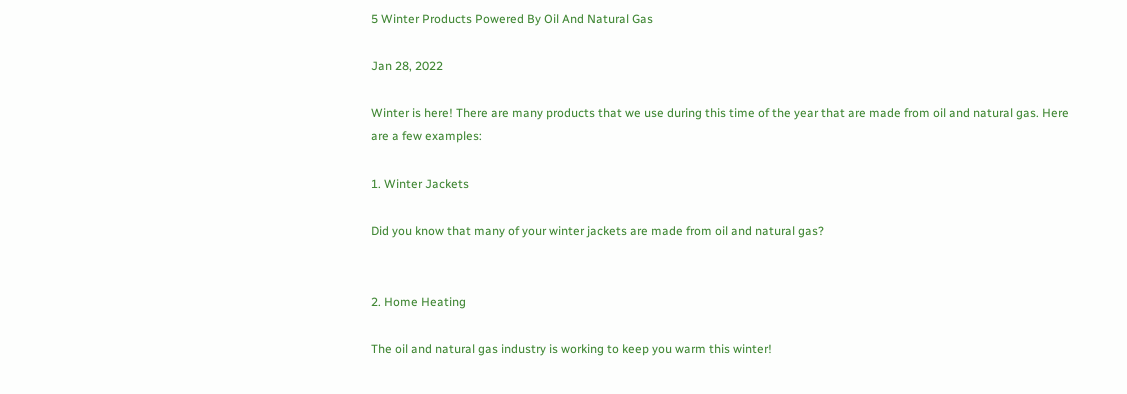5 Winter Products Powered By Oil And Natural Gas

Jan 28, 2022

Winter is here! There are many products that we use during this time of the year that are made from oil and natural gas. Here are a few examples:

1. Winter Jackets

Did you know that many of your winter jackets are made from oil and natural gas?


2. Home Heating

The oil and natural gas industry is working to keep you warm this winter!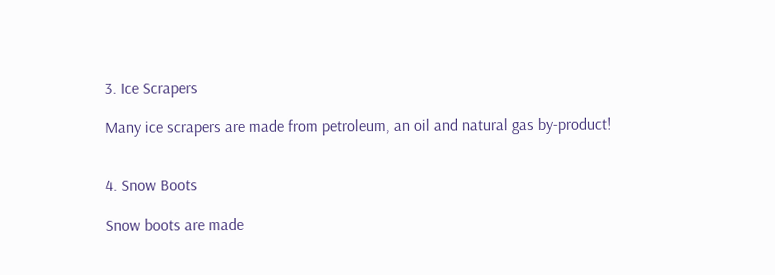3. Ice Scrapers

Many ice scrapers are made from petroleum, an oil and natural gas by-product!


4. Snow Boots

Snow boots are made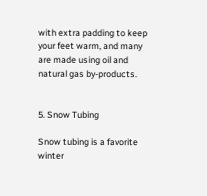with extra padding to keep your feet warm, and many are made using oil and natural gas by-products.


5. Snow Tubing

Snow tubing is a favorite winter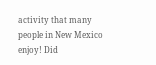activity that many people in New Mexico enjoy! Did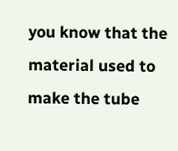you know that the material used to make the tube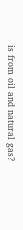is from oil and natural gas?